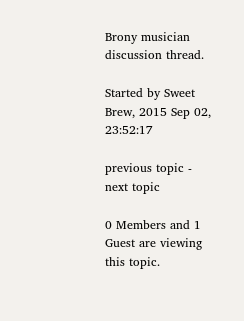Brony musician discussion thread.

Started by Sweet Brew, 2015 Sep 02, 23:52:17

previous topic - next topic

0 Members and 1 Guest are viewing this topic.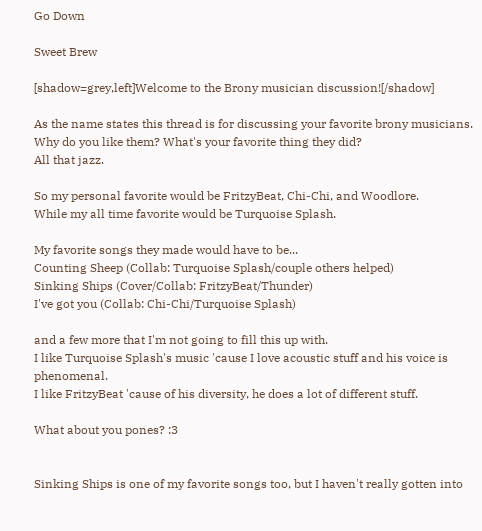Go Down

Sweet Brew

[shadow=grey,left]Welcome to the Brony musician discussion![/shadow]

As the name states this thread is for discussing your favorite brony musicians.
Why do you like them? What's your favorite thing they did?
All that jazz.

So my personal favorite would be FritzyBeat, Chi-Chi, and Woodlore.
While my all time favorite would be Turquoise Splash.

My favorite songs they made would have to be...
Counting Sheep (Collab: Turquoise Splash/couple others helped)
Sinking Ships (Cover/Collab: FritzyBeat/Thunder)
I've got you (Collab: Chi-Chi/Turquoise Splash)

and a few more that I'm not going to fill this up with.
I like Turquoise Splash's music 'cause I love acoustic stuff and his voice is phenomenal.
I like FritzyBeat 'cause of his diversity, he does a lot of different stuff.

What about you pones? :3


Sinking Ships is one of my favorite songs too, but I haven't really gotten into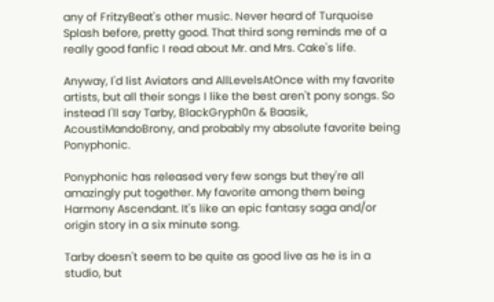any of FritzyBeat's other music. Never heard of Turquoise Splash before, pretty good. That third song reminds me of a really good fanfic I read about Mr. and Mrs. Cake's life.

Anyway, I'd list Aviators and AllLevelsAtOnce with my favorite artists, but all their songs I like the best aren't pony songs. So instead I'll say Tarby, BlackGryph0n & Baasik, AcoustiMandoBrony, and probably my absolute favorite being Ponyphonic.

Ponyphonic has released very few songs but they're all amazingly put together. My favorite among them being Harmony Ascendant. It's like an epic fantasy saga and/or origin story in a six minute song.

Tarby doesn't seem to be quite as good live as he is in a studio, but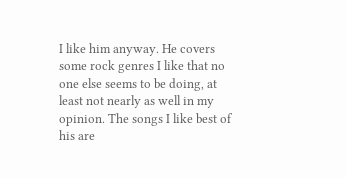I like him anyway. He covers some rock genres I like that no one else seems to be doing, at least not nearly as well in my opinion. The songs I like best of his are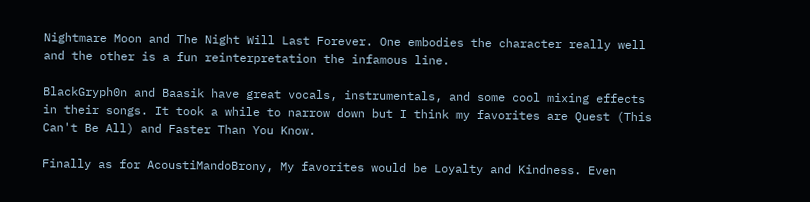Nightmare Moon and The Night Will Last Forever. One embodies the character really well and the other is a fun reinterpretation the infamous line.

BlackGryph0n and Baasik have great vocals, instrumentals, and some cool mixing effects in their songs. It took a while to narrow down but I think my favorites are Quest (This Can't Be All) and Faster Than You Know.

Finally as for AcoustiMandoBrony, My favorites would be Loyalty and Kindness. Even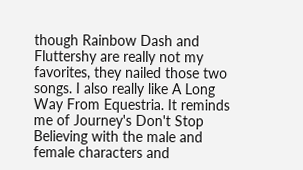though Rainbow Dash and Fluttershy are really not my favorites, they nailed those two songs. I also really like A Long Way From Equestria. It reminds me of Journey's Don't Stop Believing with the male and female characters and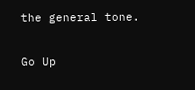the general tone.

Go Up